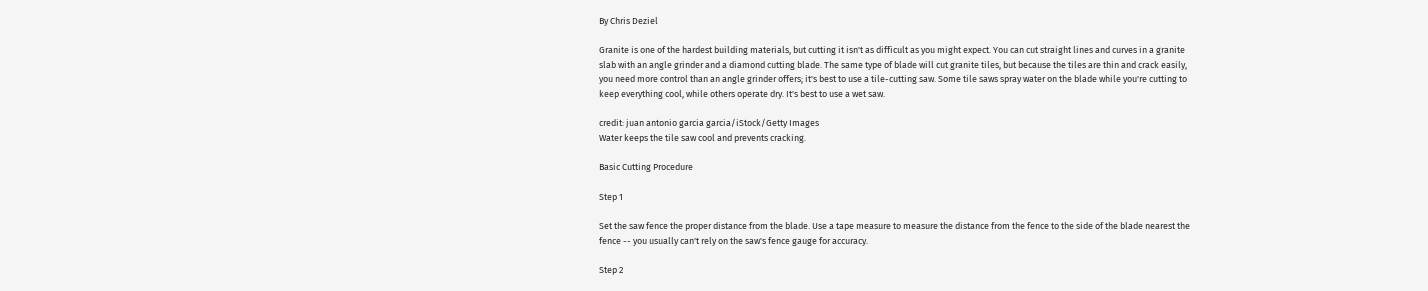By Chris Deziel

Granite is one of the hardest building materials, but cutting it isn't as difficult as you might expect. You can cut straight lines and curves in a granite slab with an angle grinder and a diamond cutting blade. The same type of blade will cut granite tiles, but because the tiles are thin and crack easily, you need more control than an angle grinder offers; it's best to use a tile-cutting saw. Some tile saws spray water on the blade while you're cutting to keep everything cool, while others operate dry. It's best to use a wet saw.

credit: juan antonio garcia garcia/iStock/Getty Images
Water keeps the tile saw cool and prevents cracking.

Basic Cutting Procedure

Step 1

Set the saw fence the proper distance from the blade. Use a tape measure to measure the distance from the fence to the side of the blade nearest the fence -- you usually can't rely on the saw's fence gauge for accuracy.

Step 2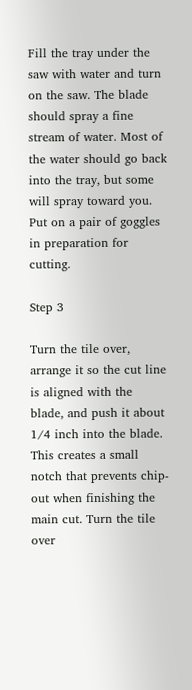Fill the tray under the saw with water and turn on the saw. The blade should spray a fine stream of water. Most of the water should go back into the tray, but some will spray toward you. Put on a pair of goggles in preparation for cutting.

Step 3

Turn the tile over, arrange it so the cut line is aligned with the blade, and push it about 1/4 inch into the blade. This creates a small notch that prevents chip-out when finishing the main cut. Turn the tile over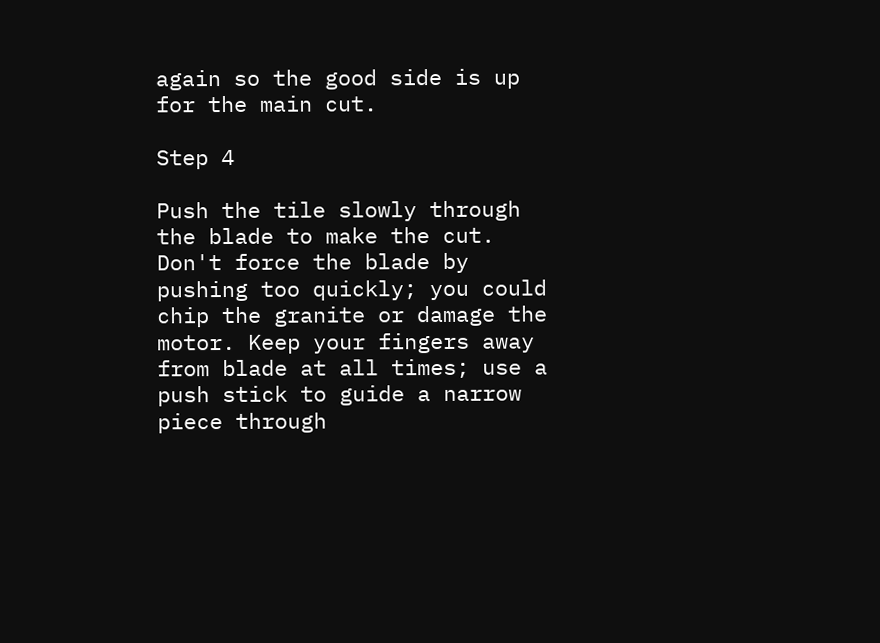again so the good side is up for the main cut.

Step 4

Push the tile slowly through the blade to make the cut. Don't force the blade by pushing too quickly; you could chip the granite or damage the motor. Keep your fingers away from blade at all times; use a push stick to guide a narrow piece through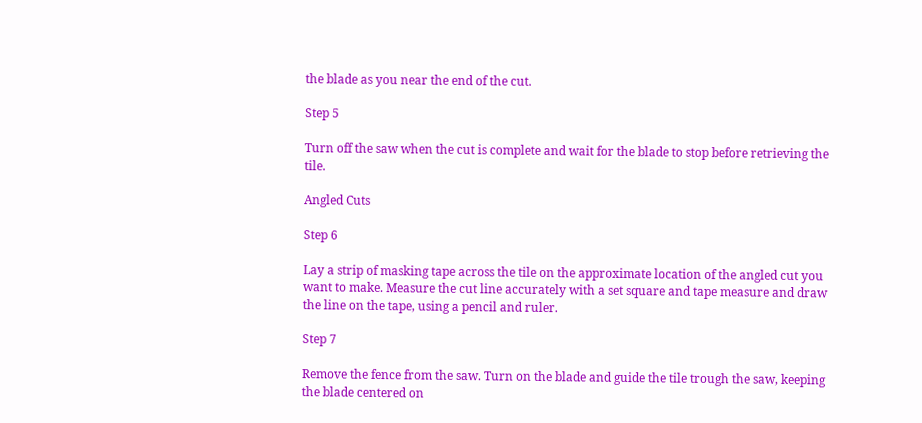the blade as you near the end of the cut.

Step 5

Turn off the saw when the cut is complete and wait for the blade to stop before retrieving the tile.

Angled Cuts

Step 6

Lay a strip of masking tape across the tile on the approximate location of the angled cut you want to make. Measure the cut line accurately with a set square and tape measure and draw the line on the tape, using a pencil and ruler.

Step 7

Remove the fence from the saw. Turn on the blade and guide the tile trough the saw, keeping the blade centered on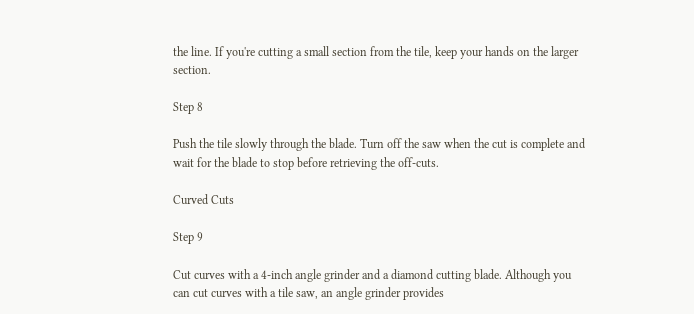the line. If you're cutting a small section from the tile, keep your hands on the larger section.

Step 8

Push the tile slowly through the blade. Turn off the saw when the cut is complete and wait for the blade to stop before retrieving the off-cuts.

Curved Cuts

Step 9

Cut curves with a 4-inch angle grinder and a diamond cutting blade. Although you can cut curves with a tile saw, an angle grinder provides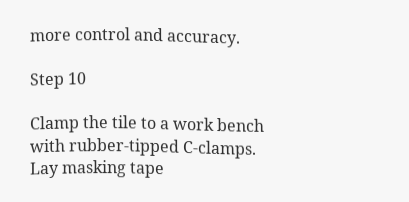more control and accuracy.

Step 10

Clamp the tile to a work bench with rubber-tipped C-clamps. Lay masking tape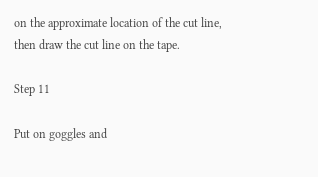on the approximate location of the cut line, then draw the cut line on the tape.

Step 11

Put on goggles and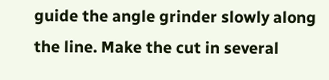guide the angle grinder slowly along the line. Make the cut in several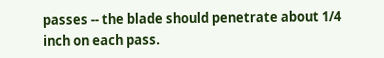passes -- the blade should penetrate about 1/4 inch on each pass.